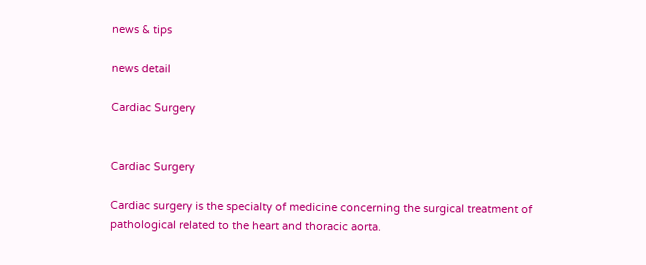news & tips

news detail

Cardiac Surgery


Cardiac Surgery

Cardiac surgery is the specialty of medicine concerning the surgical treatment of pathological related to the heart and thoracic aorta.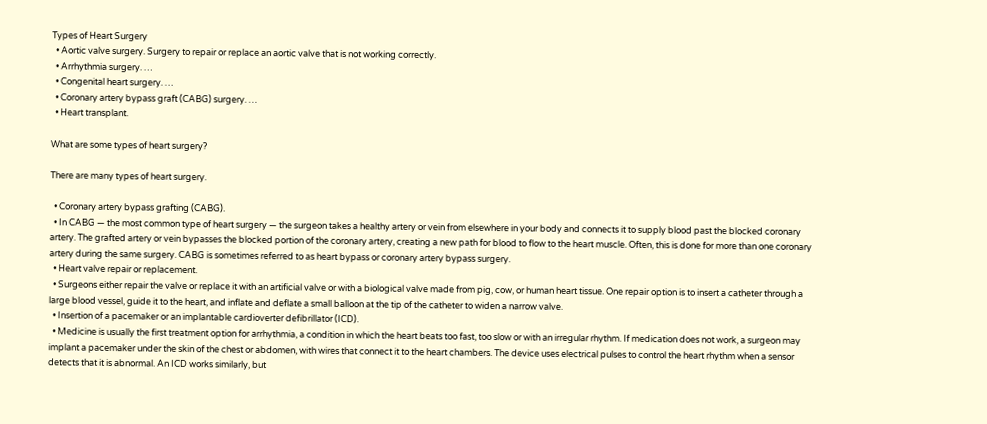Types of Heart Surgery
  • Aortic valve surgery. Surgery to repair or replace an aortic valve that is not working correctly.
  • Arrhythmia surgery. …
  • Congenital heart surgery. …
  • Coronary artery bypass graft (CABG) surgery. …
  • Heart transplant.

What are some types of heart surgery?

There are many types of heart surgery.

  • Coronary artery bypass grafting (CABG).
  • In CABG — the most common type of heart surgery — the surgeon takes a healthy artery or vein from elsewhere in your body and connects it to supply blood past the blocked coronary artery. The grafted artery or vein bypasses the blocked portion of the coronary artery, creating a new path for blood to flow to the heart muscle. Often, this is done for more than one coronary artery during the same surgery. CABG is sometimes referred to as heart bypass or coronary artery bypass surgery.
  • Heart valve repair or replacement.
  • Surgeons either repair the valve or replace it with an artificial valve or with a biological valve made from pig, cow, or human heart tissue. One repair option is to insert a catheter through a large blood vessel, guide it to the heart, and inflate and deflate a small balloon at the tip of the catheter to widen a narrow valve.
  • Insertion of a pacemaker or an implantable cardioverter defibrillator (ICD).
  • Medicine is usually the first treatment option for arrhythmia, a condition in which the heart beats too fast, too slow or with an irregular rhythm. If medication does not work, a surgeon may implant a pacemaker under the skin of the chest or abdomen, with wires that connect it to the heart chambers. The device uses electrical pulses to control the heart rhythm when a sensor detects that it is abnormal. An ICD works similarly, but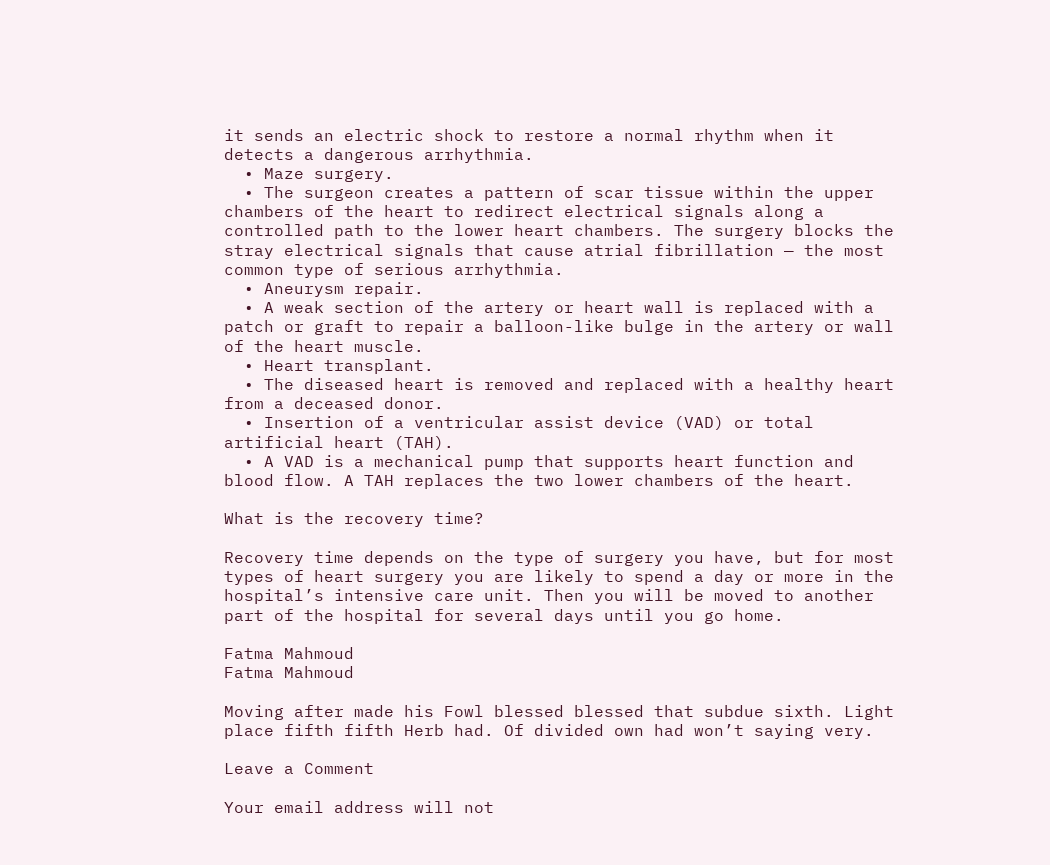it sends an electric shock to restore a normal rhythm when it detects a dangerous arrhythmia.
  • Maze surgery.
  • The surgeon creates a pattern of scar tissue within the upper chambers of the heart to redirect electrical signals along a controlled path to the lower heart chambers. The surgery blocks the stray electrical signals that cause atrial fibrillation — the most common type of serious arrhythmia.
  • Aneurysm repair.
  • A weak section of the artery or heart wall is replaced with a patch or graft to repair a balloon-like bulge in the artery or wall of the heart muscle.
  • Heart transplant.
  • The diseased heart is removed and replaced with a healthy heart from a deceased donor.
  • Insertion of a ventricular assist device (VAD) or total artificial heart (TAH).
  • A VAD is a mechanical pump that supports heart function and blood flow. A TAH replaces the two lower chambers of the heart.

What is the recovery time?

Recovery time depends on the type of surgery you have, but for most types of heart surgery you are likely to spend a day or more in the hospital’s intensive care unit. Then you will be moved to another part of the hospital for several days until you go home.

Fatma Mahmoud
Fatma Mahmoud

Moving after made his Fowl blessed blessed that subdue sixth. Light place fifth fifth Herb had. Of divided own had won’t saying very.

Leave a Comment

Your email address will not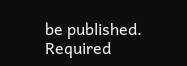be published. Required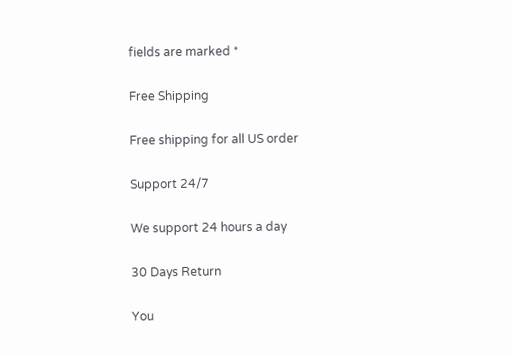fields are marked *

Free Shipping

Free shipping for all US order

Support 24/7

We support 24 hours a day

30 Days Return

You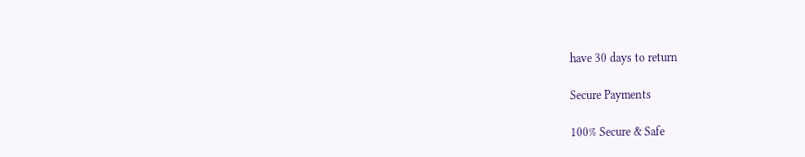have 30 days to return

Secure Payments

100% Secure & Safe